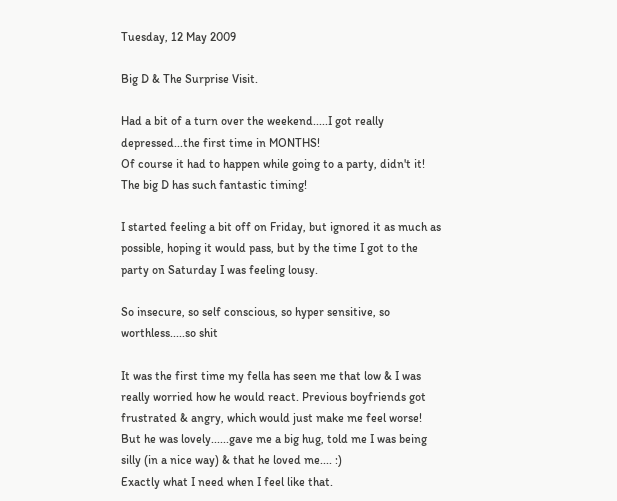Tuesday, 12 May 2009

Big D & The Surprise Visit.

Had a bit of a turn over the weekend.....I got really depressed...the first time in MONTHS!
Of course it had to happen while going to a party, didn't it! The big D has such fantastic timing!

I started feeling a bit off on Friday, but ignored it as much as possible, hoping it would pass, but by the time I got to the party on Saturday I was feeling lousy.

So insecure, so self conscious, so hyper sensitive, so worthless.....so shit

It was the first time my fella has seen me that low & I was really worried how he would react. Previous boyfriends got frustrated & angry, which would just make me feel worse!
But he was lovely......gave me a big hug, told me I was being silly (in a nice way) & that he loved me.... :)
Exactly what I need when I feel like that.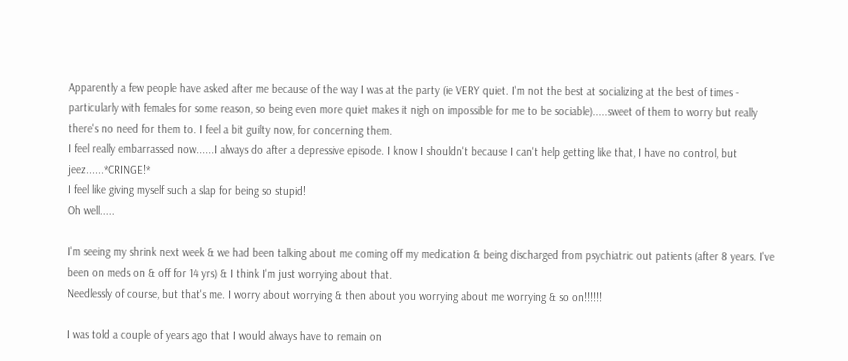Apparently a few people have asked after me because of the way I was at the party (ie VERY quiet. I'm not the best at socializing at the best of times - particularly with females for some reason, so being even more quiet makes it nigh on impossible for me to be sociable).....sweet of them to worry but really there's no need for them to. I feel a bit guilty now, for concerning them.
I feel really embarrassed now......I always do after a depressive episode. I know I shouldn't because I can't help getting like that, I have no control, but jeez......*CRINGE!*
I feel like giving myself such a slap for being so stupid!
Oh well.....

I'm seeing my shrink next week & we had been talking about me coming off my medication & being discharged from psychiatric out patients (after 8 years. I've been on meds on & off for 14 yrs) & I think I'm just worrying about that.
Needlessly of course, but that's me. I worry about worrying & then about you worrying about me worrying & so on!!!!!!

I was told a couple of years ago that I would always have to remain on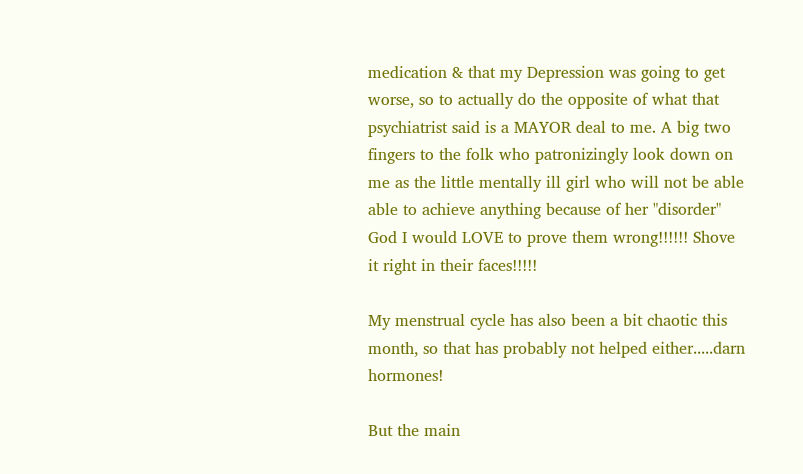medication & that my Depression was going to get worse, so to actually do the opposite of what that psychiatrist said is a MAYOR deal to me. A big two fingers to the folk who patronizingly look down on me as the little mentally ill girl who will not be able able to achieve anything because of her "disorder"
God I would LOVE to prove them wrong!!!!!! Shove it right in their faces!!!!!

My menstrual cycle has also been a bit chaotic this month, so that has probably not helped either.....darn hormones!

But the main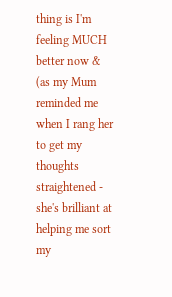thing is I'm feeling MUCH better now & (as my Mum reminded me when I rang her to get my thoughts straightened - she's brilliant at helping me sort my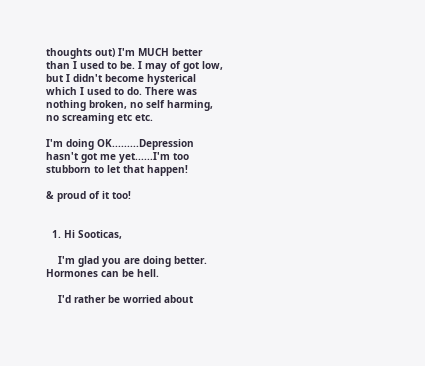thoughts out) I'm MUCH better than I used to be. I may of got low, but I didn't become hysterical which I used to do. There was nothing broken, no self harming, no screaming etc etc.

I'm doing OK.........Depression hasn't got me yet......I'm too stubborn to let that happen!

& proud of it too!


  1. Hi Sooticas,

    I'm glad you are doing better. Hormones can be hell.

    I'd rather be worried about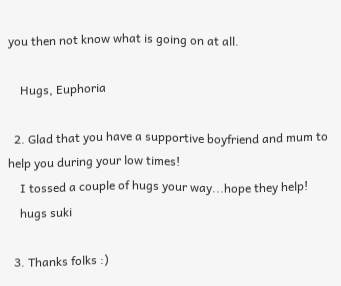you then not know what is going on at all.

    Hugs, Euphoria

  2. Glad that you have a supportive boyfriend and mum to help you during your low times!
    I tossed a couple of hugs your way...hope they help!
    hugs suki

  3. Thanks folks :)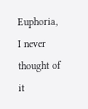Euphoria, I never thought of it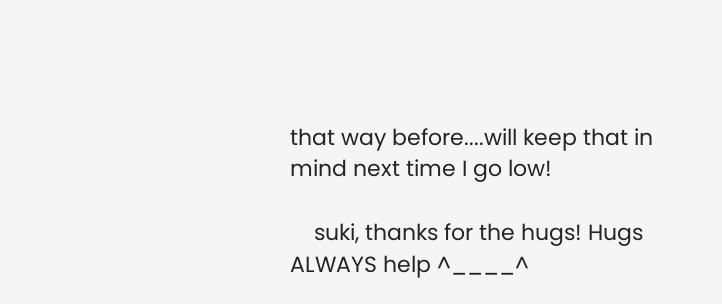that way before....will keep that in mind next time I go low!

    suki, thanks for the hugs! Hugs ALWAYS help ^____^